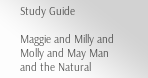Study Guide

Maggie and Milly and Molly and May Man and the Natural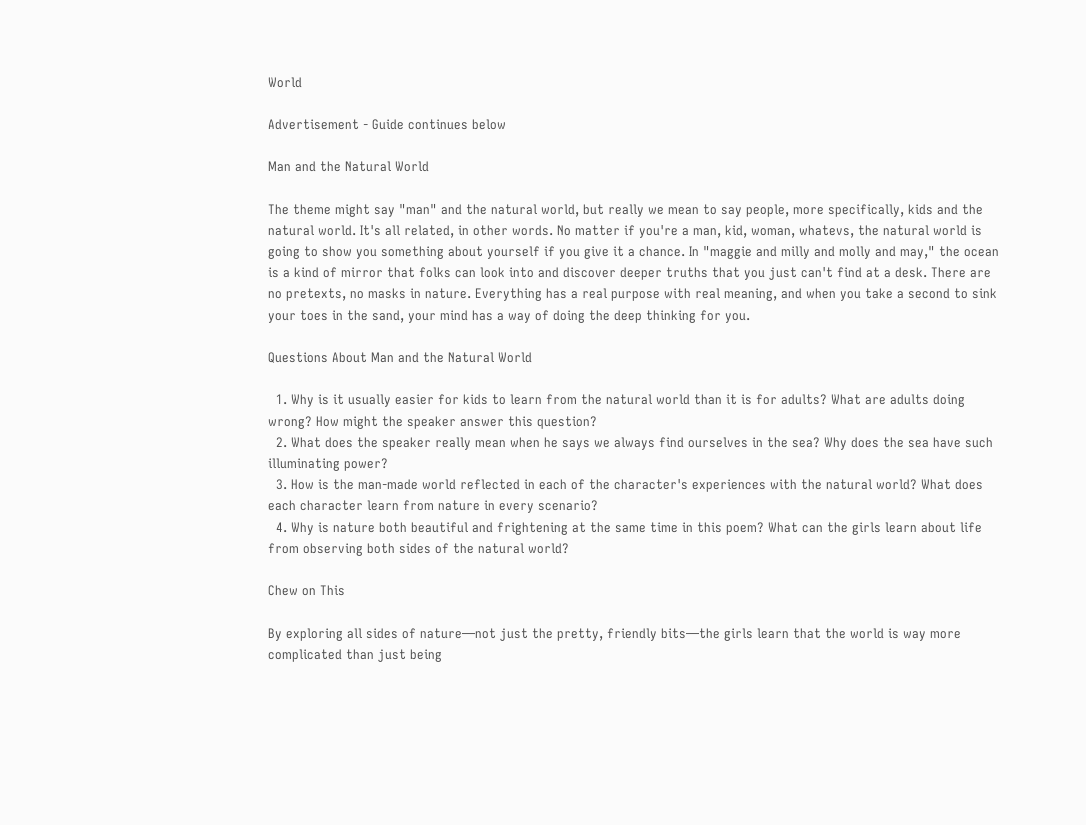World

Advertisement - Guide continues below

Man and the Natural World

The theme might say "man" and the natural world, but really we mean to say people, more specifically, kids and the natural world. It's all related, in other words. No matter if you're a man, kid, woman, whatevs, the natural world is going to show you something about yourself if you give it a chance. In "maggie and milly and molly and may," the ocean is a kind of mirror that folks can look into and discover deeper truths that you just can't find at a desk. There are no pretexts, no masks in nature. Everything has a real purpose with real meaning, and when you take a second to sink your toes in the sand, your mind has a way of doing the deep thinking for you.

Questions About Man and the Natural World

  1. Why is it usually easier for kids to learn from the natural world than it is for adults? What are adults doing wrong? How might the speaker answer this question?
  2. What does the speaker really mean when he says we always find ourselves in the sea? Why does the sea have such illuminating power?
  3. How is the man-made world reflected in each of the character's experiences with the natural world? What does each character learn from nature in every scenario?
  4. Why is nature both beautiful and frightening at the same time in this poem? What can the girls learn about life from observing both sides of the natural world?

Chew on This

By exploring all sides of nature—not just the pretty, friendly bits—the girls learn that the world is way more complicated than just being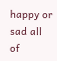happy or sad all of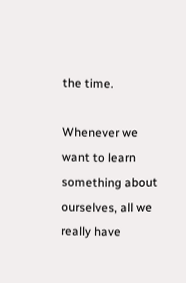the time.

Whenever we want to learn something about ourselves, all we really have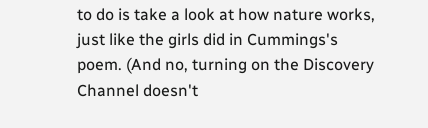to do is take a look at how nature works, just like the girls did in Cummings's poem. (And no, turning on the Discovery Channel doesn't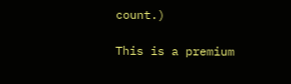count.)

This is a premium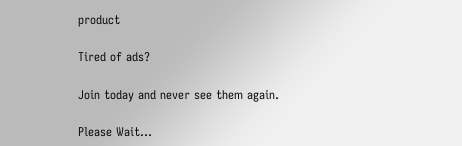product

Tired of ads?

Join today and never see them again.

Please Wait...